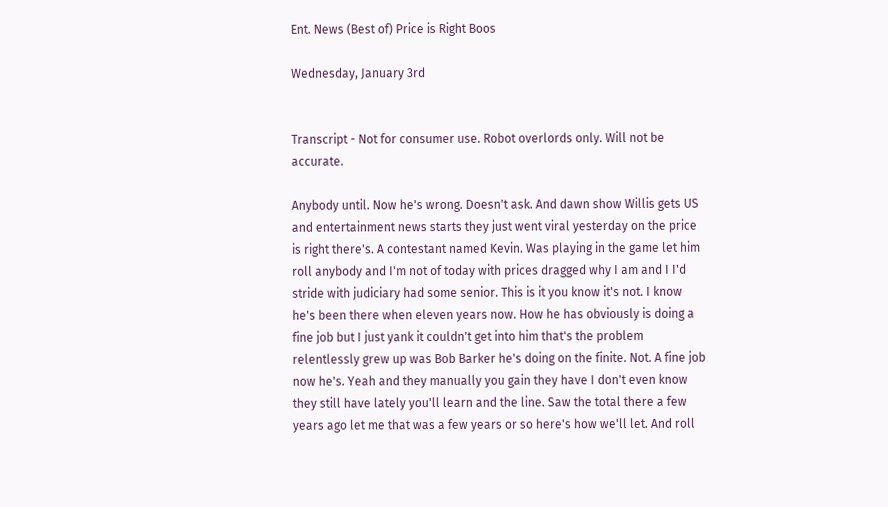Ent. News (Best of) Price is Right Boos

Wednesday, January 3rd


Transcript - Not for consumer use. Robot overlords only. Will not be accurate.

Anybody until. Now he's wrong. Doesn't ask. And dawn show Willis gets US and entertainment news starts they just went viral yesterday on the price is right there's. A contestant named Kevin. Was playing in the game let him roll anybody and I'm not of today with prices dragged why I am and I I'd stride with judiciary had some senior. This is it you know it's not. I know he's been there when eleven years now. How he has obviously is doing a fine job but I just yank it couldn't get into him that's the problem relentlessly grew up was Bob Barker he's doing on the finite. Not. A fine job now he's. Yeah and they manually you gain they have I don't even know they still have lately you'll learn and the line. Saw the total there a few years ago let me that was a few years or so here's how we'll let. And roll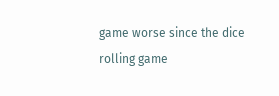game worse since the dice rolling game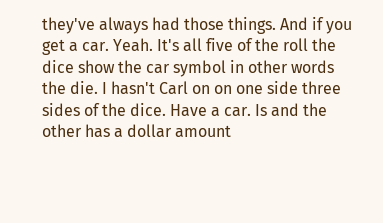they've always had those things. And if you get a car. Yeah. It's all five of the roll the dice show the car symbol in other words the die. I hasn't Carl on on one side three sides of the dice. Have a car. Is and the other has a dollar amount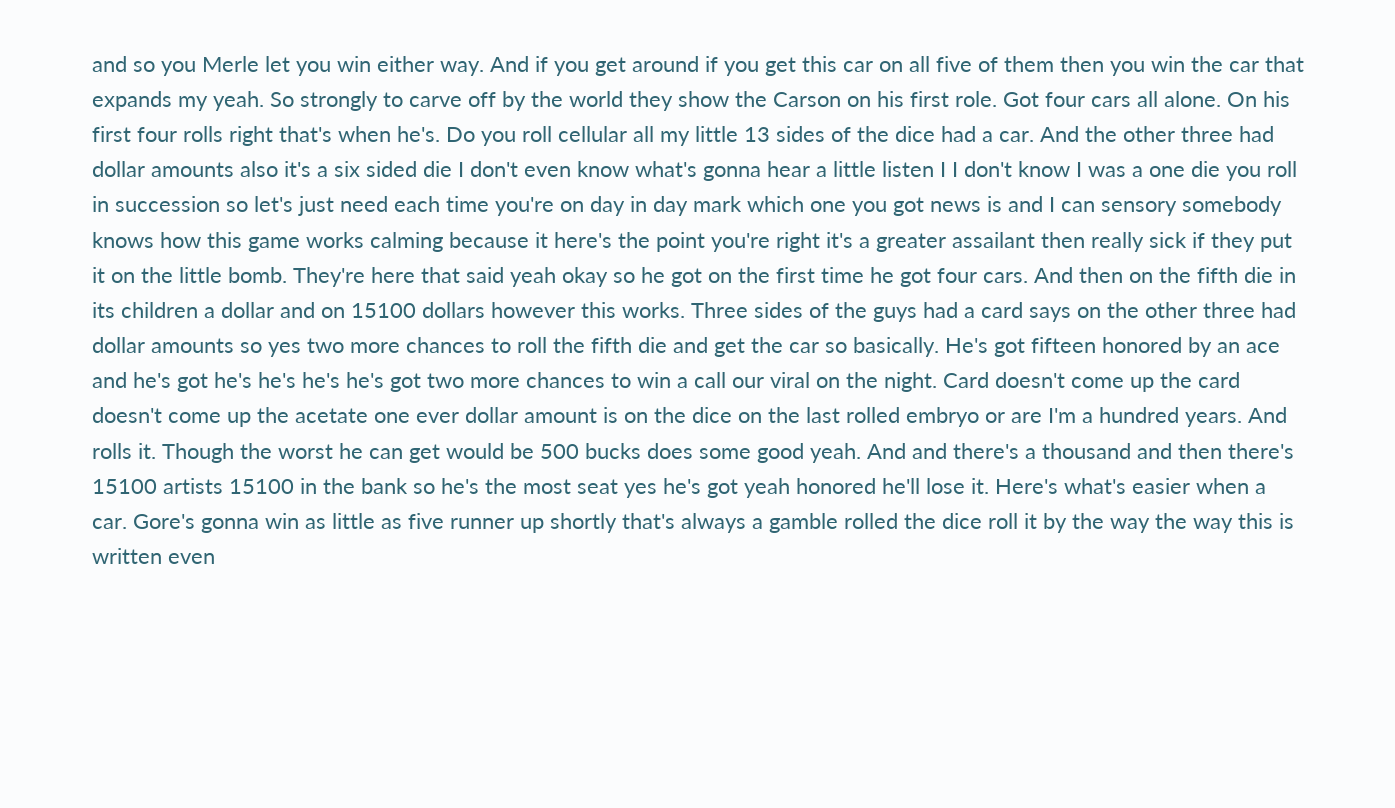and so you Merle let you win either way. And if you get around if you get this car on all five of them then you win the car that expands my yeah. So strongly to carve off by the world they show the Carson on his first role. Got four cars all alone. On his first four rolls right that's when he's. Do you roll cellular all my little 13 sides of the dice had a car. And the other three had dollar amounts also it's a six sided die I don't even know what's gonna hear a little listen I I don't know I was a one die you roll in succession so let's just need each time you're on day in day mark which one you got news is and I can sensory somebody knows how this game works calming because it here's the point you're right it's a greater assailant then really sick if they put it on the little bomb. They're here that said yeah okay so he got on the first time he got four cars. And then on the fifth die in its children a dollar and on 15100 dollars however this works. Three sides of the guys had a card says on the other three had dollar amounts so yes two more chances to roll the fifth die and get the car so basically. He's got fifteen honored by an ace and he's got he's he's he's he's got two more chances to win a call our viral on the night. Card doesn't come up the card doesn't come up the acetate one ever dollar amount is on the dice on the last rolled embryo or are I'm a hundred years. And rolls it. Though the worst he can get would be 500 bucks does some good yeah. And and there's a thousand and then there's 15100 artists 15100 in the bank so he's the most seat yes he's got yeah honored he'll lose it. Here's what's easier when a car. Gore's gonna win as little as five runner up shortly that's always a gamble rolled the dice roll it by the way the way this is written even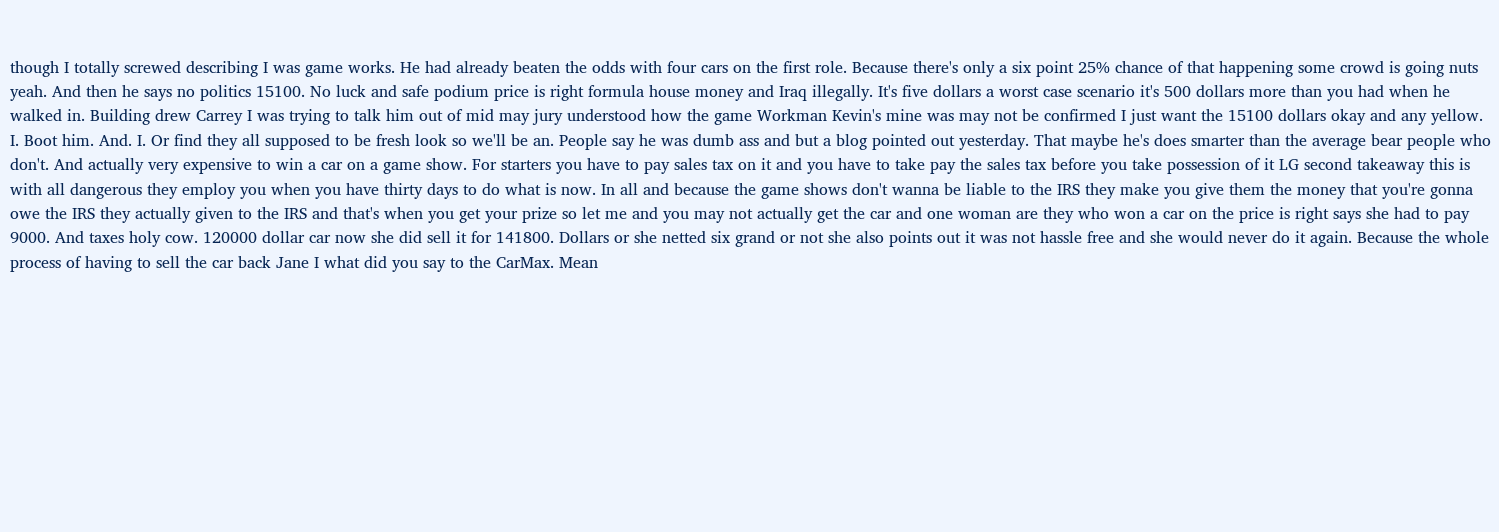though I totally screwed describing I was game works. He had already beaten the odds with four cars on the first role. Because there's only a six point 25% chance of that happening some crowd is going nuts yeah. And then he says no politics 15100. No luck and safe podium price is right formula house money and Iraq illegally. It's five dollars a worst case scenario it's 500 dollars more than you had when he walked in. Building drew Carrey I was trying to talk him out of mid may jury understood how the game Workman Kevin's mine was may not be confirmed I just want the 15100 dollars okay and any yellow. I. Boot him. And. I. Or find they all supposed to be fresh look so we'll be an. People say he was dumb ass and but a blog pointed out yesterday. That maybe he's does smarter than the average bear people who don't. And actually very expensive to win a car on a game show. For starters you have to pay sales tax on it and you have to take pay the sales tax before you take possession of it LG second takeaway this is with all dangerous they employ you when you have thirty days to do what is now. In all and because the game shows don't wanna be liable to the IRS they make you give them the money that you're gonna owe the IRS they actually given to the IRS and that's when you get your prize so let me and you may not actually get the car and one woman are they who won a car on the price is right says she had to pay 9000. And taxes holy cow. 120000 dollar car now she did sell it for 141800. Dollars or she netted six grand or not she also points out it was not hassle free and she would never do it again. Because the whole process of having to sell the car back Jane I what did you say to the CarMax. Mean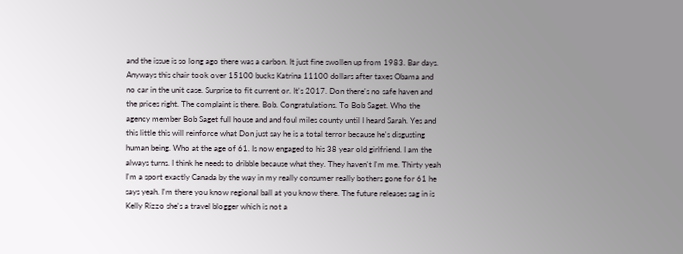and the issue is so long ago there was a carbon. It just fine swollen up from 1983. Bar days. Anyways this chair took over 15100 bucks Katrina 11100 dollars after taxes Obama and no car in the unit case. Surprise to fit current or. It's 2017. Don there's no safe haven and the prices right. The complaint is there. Bob. Congratulations. To Bob Saget. Who the agency member Bob Saget full house and and foul miles county until I heard Sarah. Yes and this little this will reinforce what Don just say he is a total terror because he's disgusting human being. Who at the age of 61. Is now engaged to his 38 year old girlfriend. I am the always turns. I think he needs to dribble because what they. They haven't I'm me. Thirty yeah I'm a sport exactly Canada by the way in my really consumer really bothers gone for 61 he says yeah. I'm there you know regional ball at you know there. The future releases sag in is Kelly Rizzo she's a travel blogger which is not a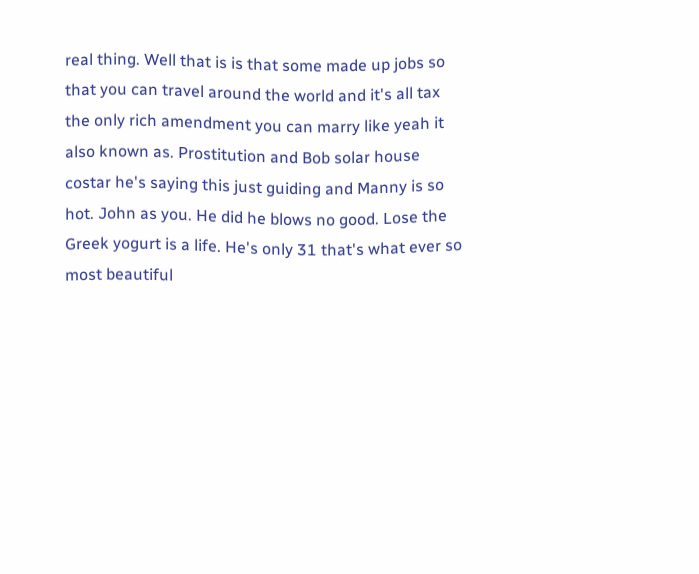real thing. Well that is is that some made up jobs so that you can travel around the world and it's all tax the only rich amendment you can marry like yeah it also known as. Prostitution and Bob solar house costar he's saying this just guiding and Manny is so hot. John as you. He did he blows no good. Lose the Greek yogurt is a life. He's only 31 that's what ever so most beautiful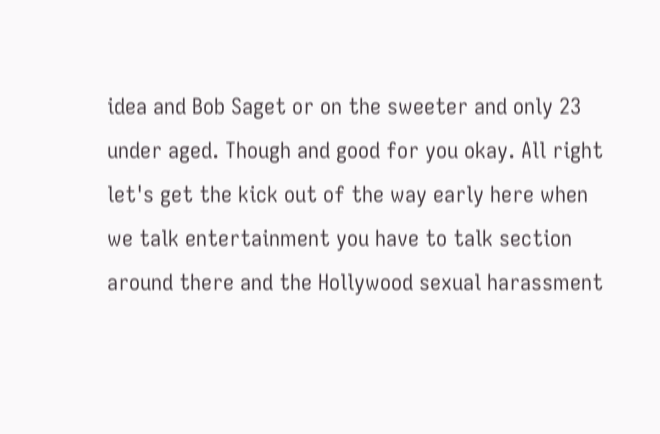idea and Bob Saget or on the sweeter and only 23 under aged. Though and good for you okay. All right let's get the kick out of the way early here when we talk entertainment you have to talk section around there and the Hollywood sexual harassment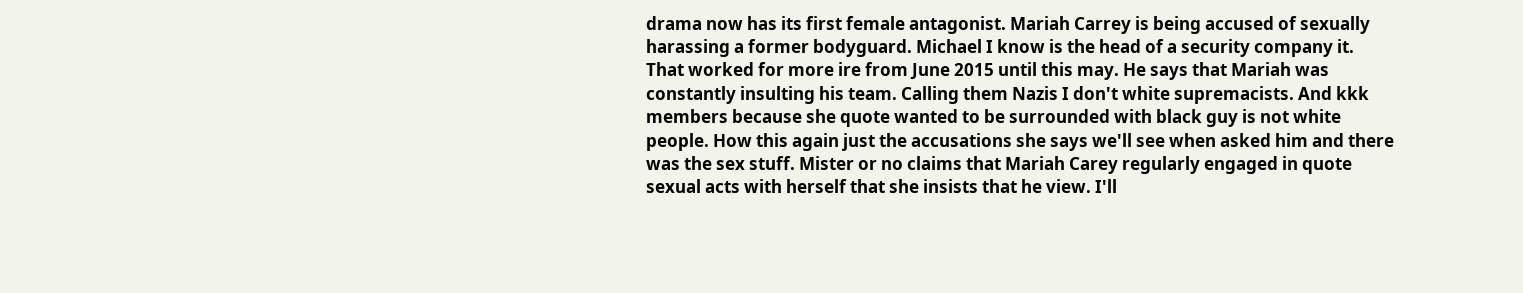drama now has its first female antagonist. Mariah Carrey is being accused of sexually harassing a former bodyguard. Michael I know is the head of a security company it. That worked for more ire from June 2015 until this may. He says that Mariah was constantly insulting his team. Calling them Nazis I don't white supremacists. And kkk members because she quote wanted to be surrounded with black guy is not white people. How this again just the accusations she says we'll see when asked him and there was the sex stuff. Mister or no claims that Mariah Carey regularly engaged in quote sexual acts with herself that she insists that he view. I'll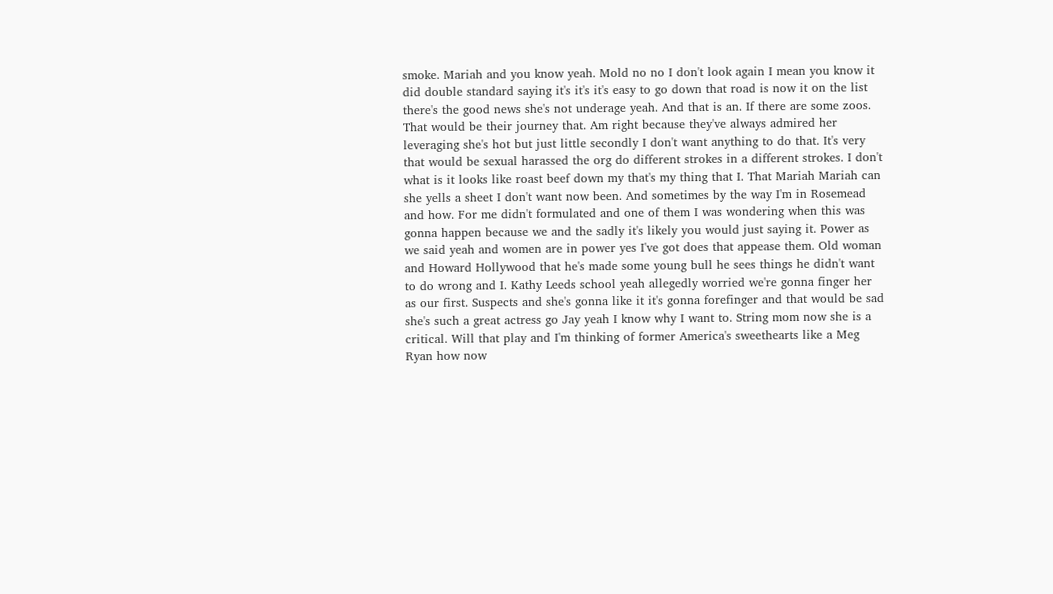smoke. Mariah and you know yeah. Mold no no I don't look again I mean you know it did double standard saying it's it's it's easy to go down that road is now it on the list there's the good news she's not underage yeah. And that is an. If there are some zoos. That would be their journey that. Am right because they've always admired her leveraging she's hot but just little secondly I don't want anything to do that. It's very that would be sexual harassed the org do different strokes in a different strokes. I don't what is it looks like roast beef down my that's my thing that I. That Mariah Mariah can she yells a sheet I don't want now been. And sometimes by the way I'm in Rosemead and how. For me didn't formulated and one of them I was wondering when this was gonna happen because we and the sadly it's likely you would just saying it. Power as we said yeah and women are in power yes I've got does that appease them. Old woman and Howard Hollywood that he's made some young bull he sees things he didn't want to do wrong and I. Kathy Leeds school yeah allegedly worried we're gonna finger her as our first. Suspects and she's gonna like it it's gonna forefinger and that would be sad she's such a great actress go Jay yeah I know why I want to. String mom now she is a critical. Will that play and I'm thinking of former America's sweethearts like a Meg Ryan how now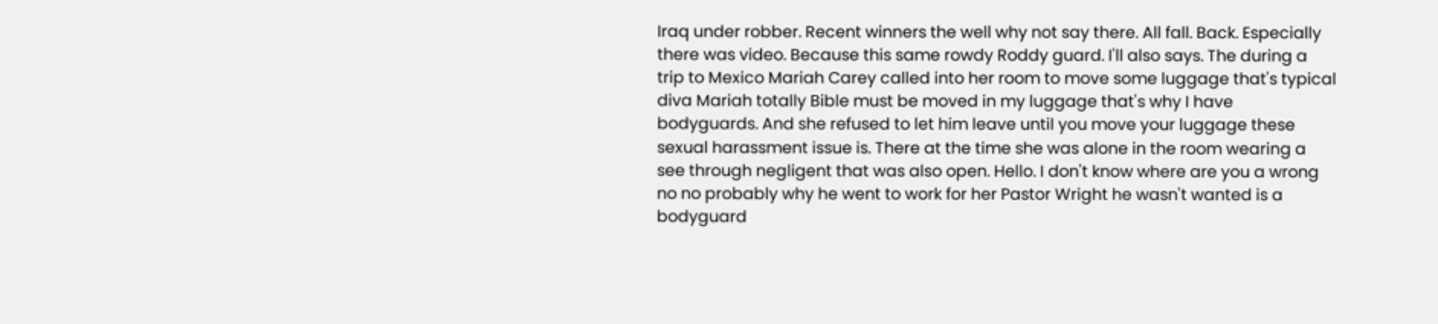Iraq under robber. Recent winners the well why not say there. All fall. Back. Especially there was video. Because this same rowdy Roddy guard. I'll also says. The during a trip to Mexico Mariah Carey called into her room to move some luggage that's typical diva Mariah totally Bible must be moved in my luggage that's why I have bodyguards. And she refused to let him leave until you move your luggage these sexual harassment issue is. There at the time she was alone in the room wearing a see through negligent that was also open. Hello. I don't know where are you a wrong no no probably why he went to work for her Pastor Wright he wasn't wanted is a bodyguard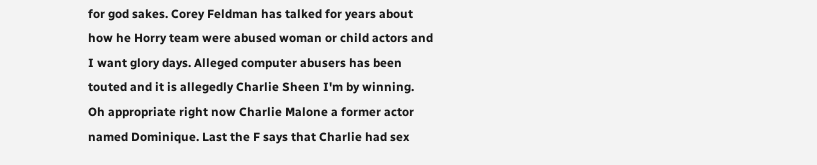for god sakes. Corey Feldman has talked for years about how he Horry team were abused woman or child actors and I want glory days. Alleged computer abusers has been touted and it is allegedly Charlie Sheen I'm by winning. Oh appropriate right now Charlie Malone a former actor named Dominique. Last the F says that Charlie had sex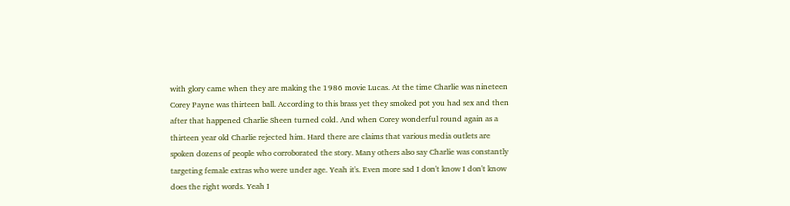with glory came when they are making the 1986 movie Lucas. At the time Charlie was nineteen Corey Payne was thirteen ball. According to this brass yet they smoked pot you had sex and then after that happened Charlie Sheen turned cold. And when Corey wonderful round again as a thirteen year old Charlie rejected him. Hard there are claims that various media outlets are spoken dozens of people who corroborated the story. Many others also say Charlie was constantly targeting female extras who were under age. Yeah it's. Even more sad I don't know I don't know does the right words. Yeah I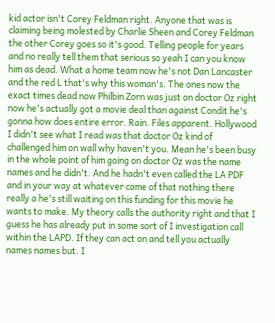kid actor isn't Corey Feldman right. Anyone that was is claiming being molested by Charlie Sheen and Corey Feldman the other Corey goes so it's good. Telling people for years and no really tell them that serious so yeah I can you know him as dead. What a home team now he's not Dan Lancaster and the red L that's why this woman's. The ones now the exact times dead now Philbin Zorn was just on doctor Oz right now he's actually got a movie deal than against Condit he's gonna how does entire error. Rain. Files apparent. Hollywood I didn't see what I read was that doctor Oz kind of challenged him on wall why haven't you. Mean he's been busy in the whole point of him going on doctor Oz was the name names and he didn't. And he hadn't even called the LA PDF and in your way at whatever came of that nothing there really a he's still waiting on this funding for this movie he wants to make. My theory calls the authority right and that I guess he has already put in some sort of I investigation call within the LAPD. If they can act on and tell you actually names names but. I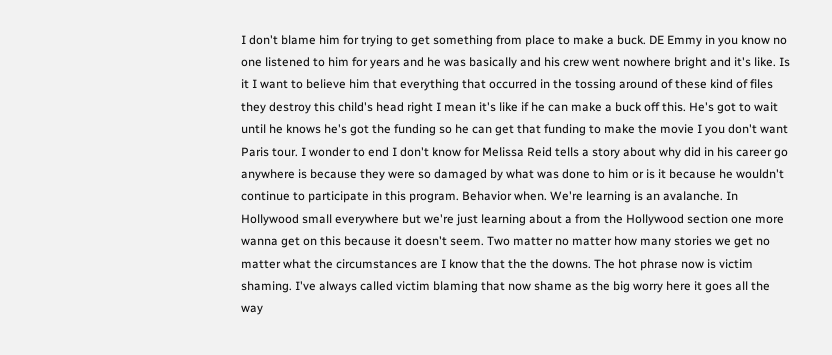I don't blame him for trying to get something from place to make a buck. DE Emmy in you know no one listened to him for years and he was basically and his crew went nowhere bright and it's like. Is it I want to believe him that everything that occurred in the tossing around of these kind of files they destroy this child's head right I mean it's like if he can make a buck off this. He's got to wait until he knows he's got the funding so he can get that funding to make the movie I you don't want Paris tour. I wonder to end I don't know for Melissa Reid tells a story about why did in his career go anywhere is because they were so damaged by what was done to him or is it because he wouldn't continue to participate in this program. Behavior when. We're learning is an avalanche. In Hollywood small everywhere but we're just learning about a from the Hollywood section one more wanna get on this because it doesn't seem. Two matter no matter how many stories we get no matter what the circumstances are I know that the the downs. The hot phrase now is victim shaming. I've always called victim blaming that now shame as the big worry here it goes all the way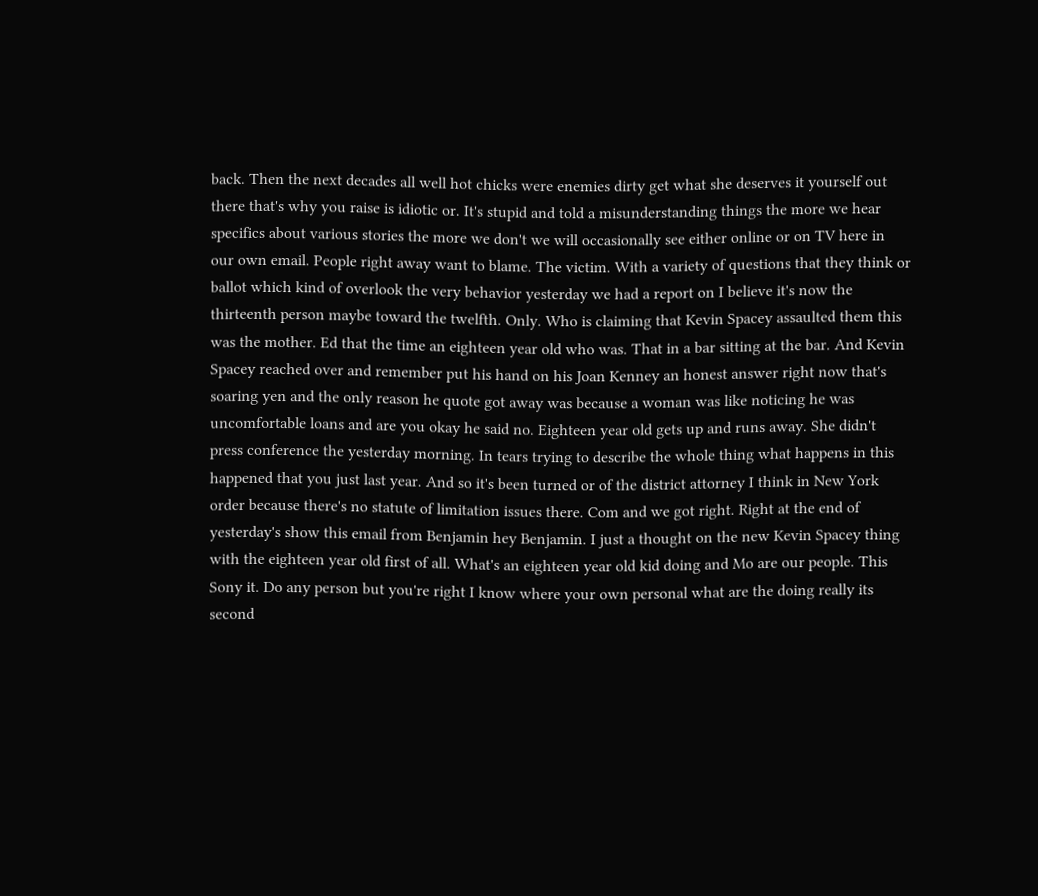back. Then the next decades all well hot chicks were enemies dirty get what she deserves it yourself out there that's why you raise is idiotic or. It's stupid and told a misunderstanding things the more we hear specifics about various stories the more we don't we will occasionally see either online or on TV here in our own email. People right away want to blame. The victim. With a variety of questions that they think or ballot which kind of overlook the very behavior yesterday we had a report on I believe it's now the thirteenth person maybe toward the twelfth. Only. Who is claiming that Kevin Spacey assaulted them this was the mother. Ed that the time an eighteen year old who was. That in a bar sitting at the bar. And Kevin Spacey reached over and remember put his hand on his Joan Kenney an honest answer right now that's soaring yen and the only reason he quote got away was because a woman was like noticing he was uncomfortable loans and are you okay he said no. Eighteen year old gets up and runs away. She didn't press conference the yesterday morning. In tears trying to describe the whole thing what happens in this happened that you just last year. And so it's been turned or of the district attorney I think in New York order because there's no statute of limitation issues there. Com and we got right. Right at the end of yesterday's show this email from Benjamin hey Benjamin. I just a thought on the new Kevin Spacey thing with the eighteen year old first of all. What's an eighteen year old kid doing and Mo are our people. This Sony it. Do any person but you're right I know where your own personal what are the doing really its second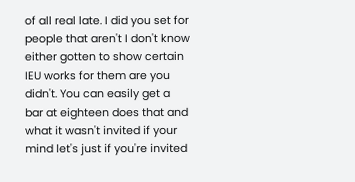of all real late. I did you set for people that aren't I don't know either gotten to show certain IEU works for them are you didn't. You can easily get a bar at eighteen does that and what it wasn't invited if your mind let's just if you're invited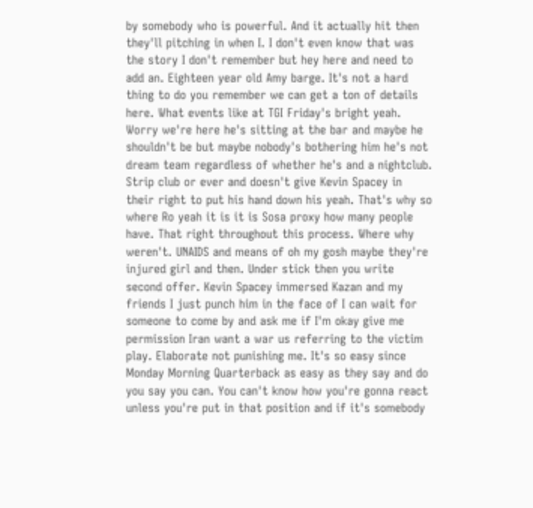by somebody who is powerful. And it actually hit then they'll pitching in when I. I don't even know that was the story I don't remember but hey here and need to add an. Eighteen year old Amy barge. It's not a hard thing to do you remember we can get a ton of details here. What events like at TGI Friday's bright yeah. Worry we're here he's sitting at the bar and maybe he shouldn't be but maybe nobody's bothering him he's not dream team regardless of whether he's and a nightclub. Strip club or ever and doesn't give Kevin Spacey in their right to put his hand down his yeah. That's why so where Ro yeah it is it is Sosa proxy how many people have. That right throughout this process. Where why weren't. UNAIDS and means of oh my gosh maybe they're injured girl and then. Under stick then you write second offer. Kevin Spacey immersed Kazan and my friends I just punch him in the face of I can wait for someone to come by and ask me if I'm okay give me permission Iran want a war us referring to the victim play. Elaborate not punishing me. It's so easy since Monday Morning Quarterback as easy as they say and do you say you can. You can't know how you're gonna react unless you're put in that position and if it's somebody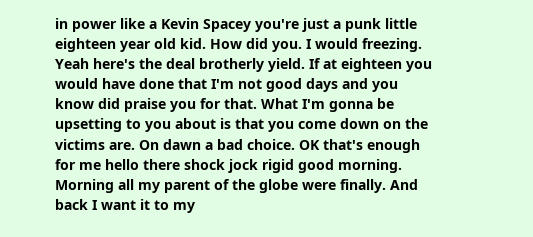in power like a Kevin Spacey you're just a punk little eighteen year old kid. How did you. I would freezing. Yeah here's the deal brotherly yield. If at eighteen you would have done that I'm not good days and you know did praise you for that. What I'm gonna be upsetting to you about is that you come down on the victims are. On dawn a bad choice. OK that's enough for me hello there shock jock rigid good morning. Morning all my parent of the globe were finally. And back I want it to my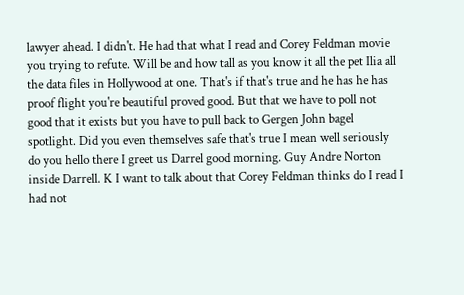lawyer ahead. I didn't. He had that what I read and Corey Feldman movie you trying to refute. Will be and how tall as you know it all the pet Ilia all the data files in Hollywood at one. That's if that's true and he has he has proof flight you're beautiful proved good. But that we have to poll not good that it exists but you have to pull back to Gergen John bagel spotlight. Did you even themselves safe that's true I mean well seriously do you hello there I greet us Darrel good morning. Guy Andre Norton inside Darrell. K I want to talk about that Corey Feldman thinks do I read I had not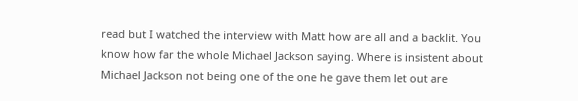read but I watched the interview with Matt how are all and a backlit. You know how far the whole Michael Jackson saying. Where is insistent about Michael Jackson not being one of the one he gave them let out are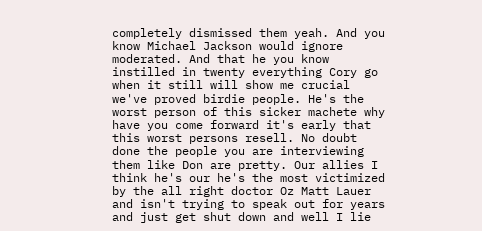completely dismissed them yeah. And you know Michael Jackson would ignore moderated. And that he you know instilled in twenty everything Cory go when it still will show me crucial we've proved birdie people. He's the worst person of this sicker machete why have you come forward it's early that this worst persons resell. No doubt done the people you are interviewing them like Don are pretty. Our allies I think he's our he's the most victimized by the all right doctor Oz Matt Lauer and isn't trying to speak out for years and just get shut down and well I lie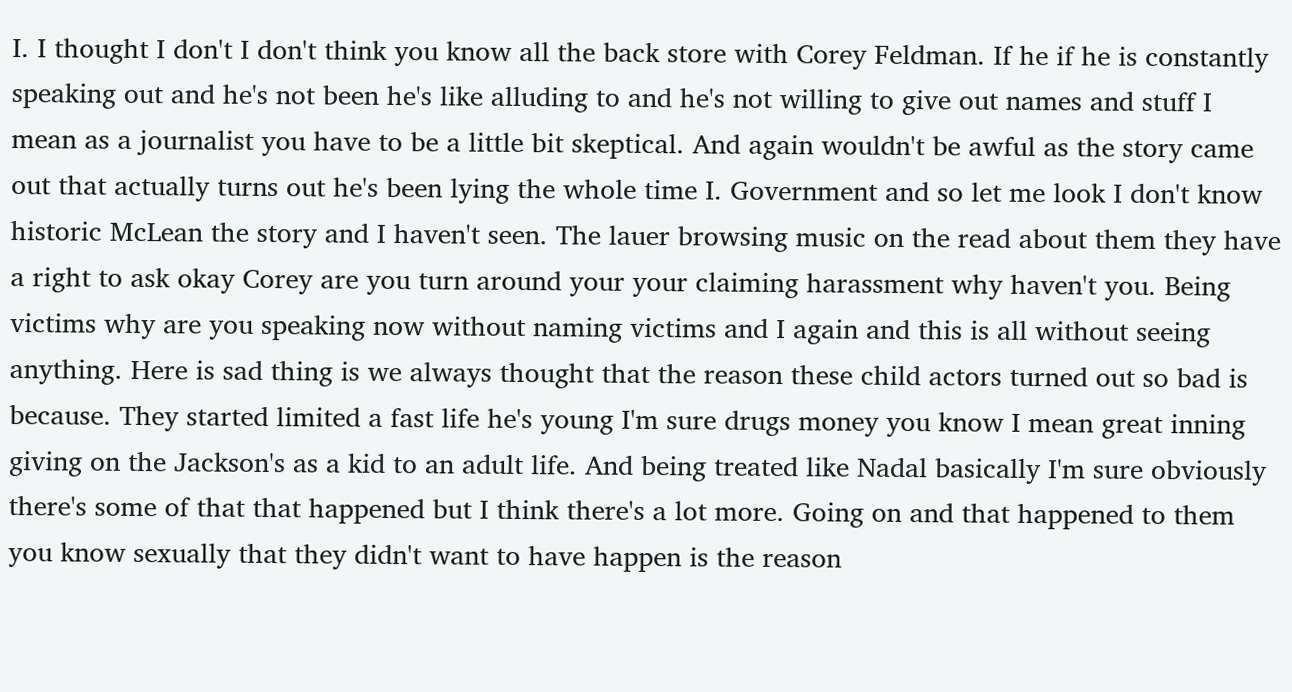I. I thought I don't I don't think you know all the back store with Corey Feldman. If he if he is constantly speaking out and he's not been he's like alluding to and he's not willing to give out names and stuff I mean as a journalist you have to be a little bit skeptical. And again wouldn't be awful as the story came out that actually turns out he's been lying the whole time I. Government and so let me look I don't know historic McLean the story and I haven't seen. The lauer browsing music on the read about them they have a right to ask okay Corey are you turn around your your claiming harassment why haven't you. Being victims why are you speaking now without naming victims and I again and this is all without seeing anything. Here is sad thing is we always thought that the reason these child actors turned out so bad is because. They started limited a fast life he's young I'm sure drugs money you know I mean great inning giving on the Jackson's as a kid to an adult life. And being treated like Nadal basically I'm sure obviously there's some of that that happened but I think there's a lot more. Going on and that happened to them you know sexually that they didn't want to have happen is the reason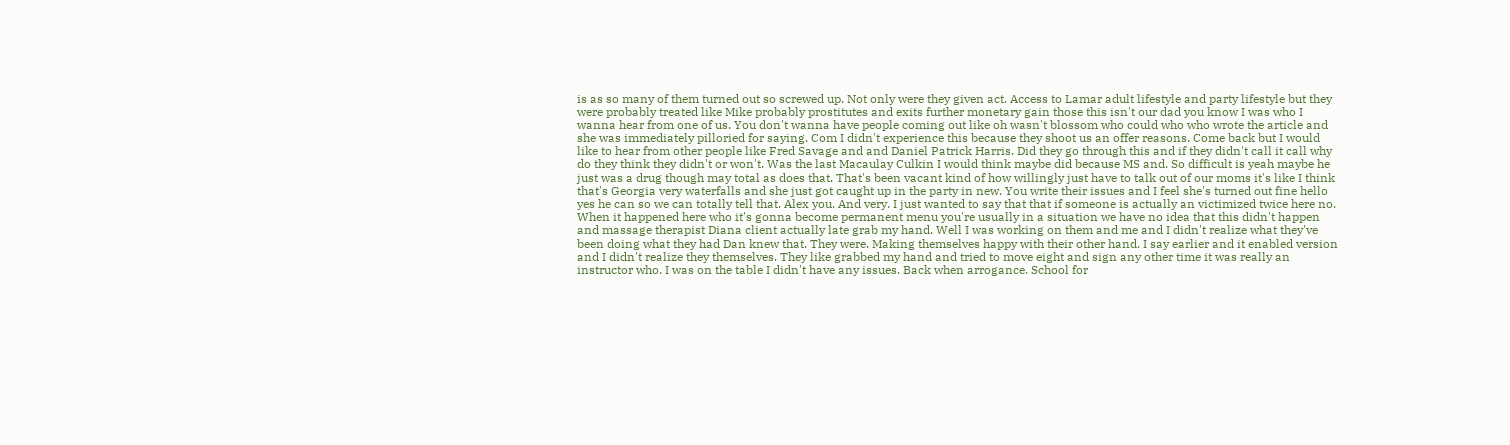is as so many of them turned out so screwed up. Not only were they given act. Access to Lamar adult lifestyle and party lifestyle but they were probably treated like Mike probably prostitutes and exits further monetary gain those this isn't our dad you know I was who I wanna hear from one of us. You don't wanna have people coming out like oh wasn't blossom who could who who wrote the article and she was immediately pilloried for saying. Com I didn't experience this because they shoot us an offer reasons. Come back but I would like to hear from other people like Fred Savage and and Daniel Patrick Harris. Did they go through this and if they didn't call it call why do they think they didn't or won't. Was the last Macaulay Culkin I would think maybe did because MS and. So difficult is yeah maybe he just was a drug though may total as does that. That's been vacant kind of how willingly just have to talk out of our moms it's like I think that's Georgia very waterfalls and she just got caught up in the party in new. You write their issues and I feel she's turned out fine hello yes he can so we can totally tell that. Alex you. And very. I just wanted to say that that if someone is actually an victimized twice here no. When it happened here who it's gonna become permanent menu you're usually in a situation we have no idea that this didn't happen and massage therapist Diana client actually late grab my hand. Well I was working on them and me and I didn't realize what they've been doing what they had Dan knew that. They were. Making themselves happy with their other hand. I say earlier and it enabled version and I didn't realize they themselves. They like grabbed my hand and tried to move eight and sign any other time it was really an instructor who. I was on the table I didn't have any issues. Back when arrogance. School for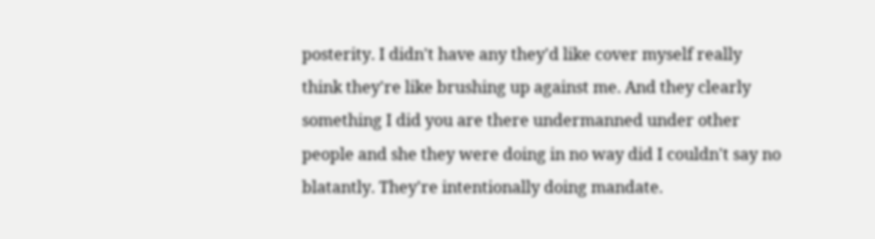posterity. I didn't have any they'd like cover myself really think they're like brushing up against me. And they clearly something I did you are there undermanned under other people and she they were doing in no way did I couldn't say no blatantly. They're intentionally doing mandate.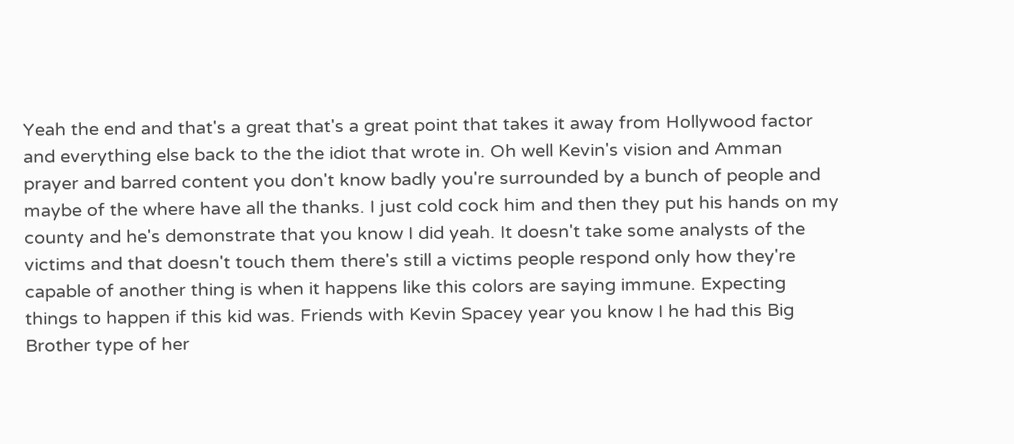Yeah the end and that's a great that's a great point that takes it away from Hollywood factor and everything else back to the the idiot that wrote in. Oh well Kevin's vision and Amman prayer and barred content you don't know badly you're surrounded by a bunch of people and maybe of the where have all the thanks. I just cold cock him and then they put his hands on my county and he's demonstrate that you know I did yeah. It doesn't take some analysts of the victims and that doesn't touch them there's still a victims people respond only how they're capable of another thing is when it happens like this colors are saying immune. Expecting things to happen if this kid was. Friends with Kevin Spacey year you know I he had this Big Brother type of her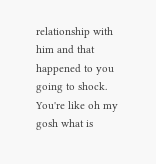relationship with him and that happened to you going to shock. You're like oh my gosh what is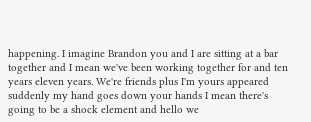happening. I imagine Brandon you and I are sitting at a bar together and I mean we've been working together for and ten years eleven years. We're friends plus I'm yours appeared suddenly my hand goes down your hands I mean there's going to be a shock element and hello we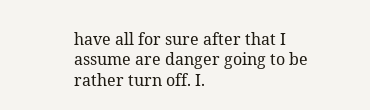have all for sure after that I assume are danger going to be rather turn off. I.